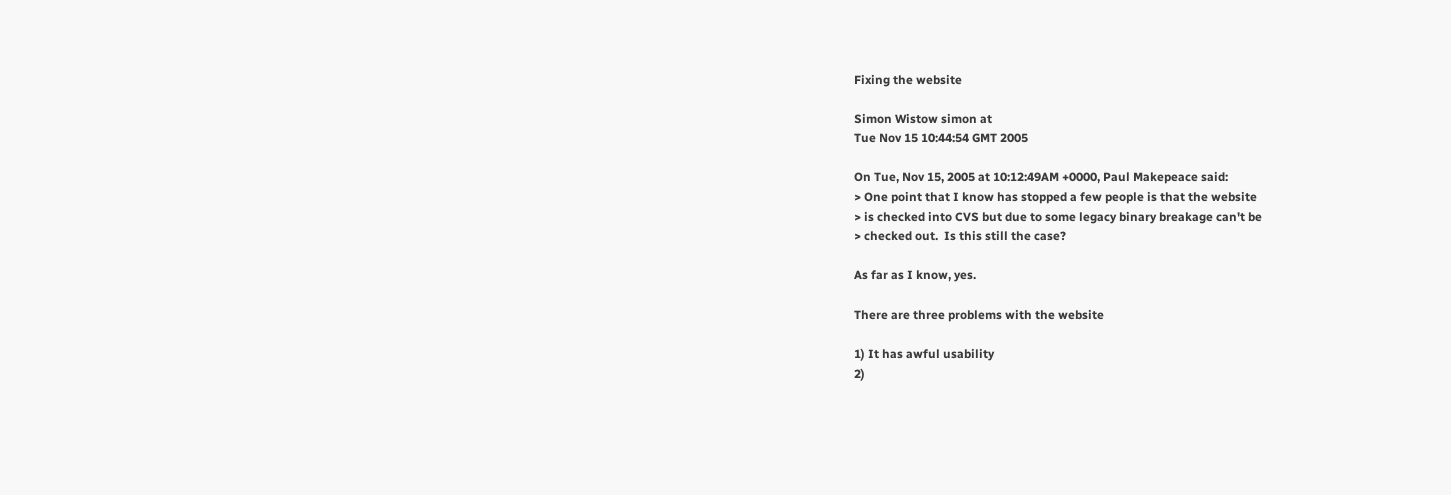Fixing the website

Simon Wistow simon at
Tue Nov 15 10:44:54 GMT 2005

On Tue, Nov 15, 2005 at 10:12:49AM +0000, Paul Makepeace said:
> One point that I know has stopped a few people is that the website
> is checked into CVS but due to some legacy binary breakage can't be
> checked out.  Is this still the case?

As far as I know, yes.

There are three problems with the website

1) It has awful usability
2)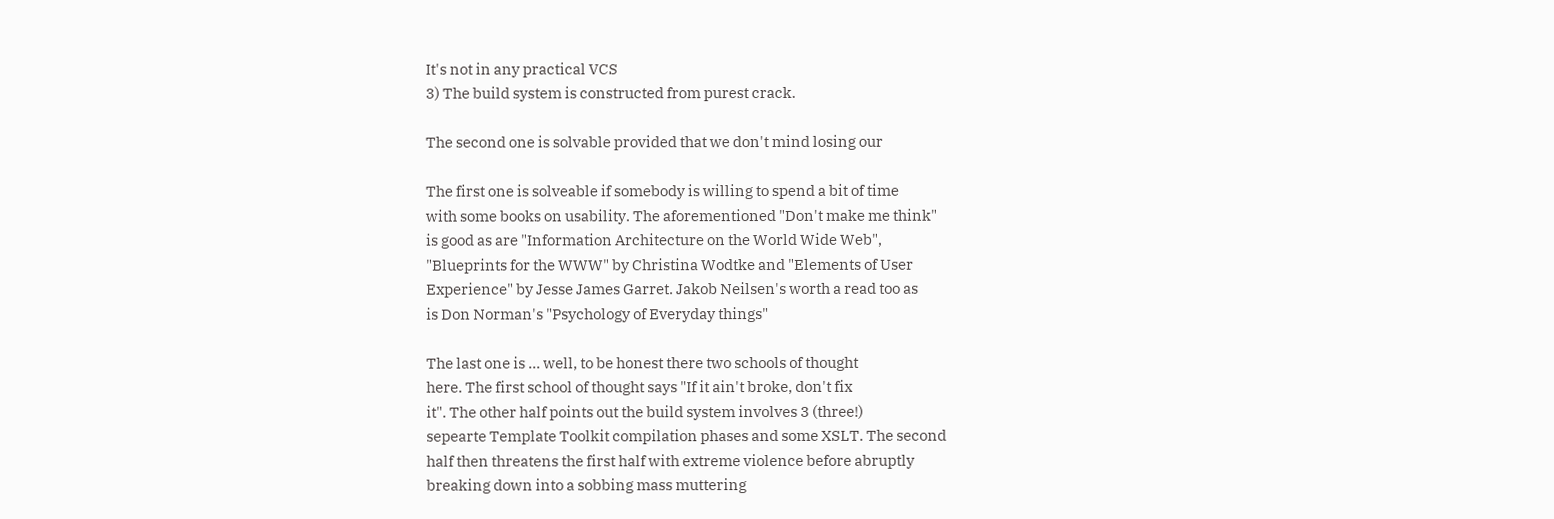It's not in any practical VCS
3) The build system is constructed from purest crack.

The second one is solvable provided that we don't mind losing our

The first one is solveable if somebody is willing to spend a bit of time
with some books on usability. The aforementioned "Don't make me think"
is good as are "Information Architecture on the World Wide Web",
"Blueprints for the WWW" by Christina Wodtke and "Elements of User
Experience" by Jesse James Garret. Jakob Neilsen's worth a read too as
is Don Norman's "Psychology of Everyday things"

The last one is ... well, to be honest there two schools of thought
here. The first school of thought says "If it ain't broke, don't fix
it". The other half points out the build system involves 3 (three!)
sepearte Template Toolkit compilation phases and some XSLT. The second
half then threatens the first half with extreme violence before abruptly
breaking down into a sobbing mass muttering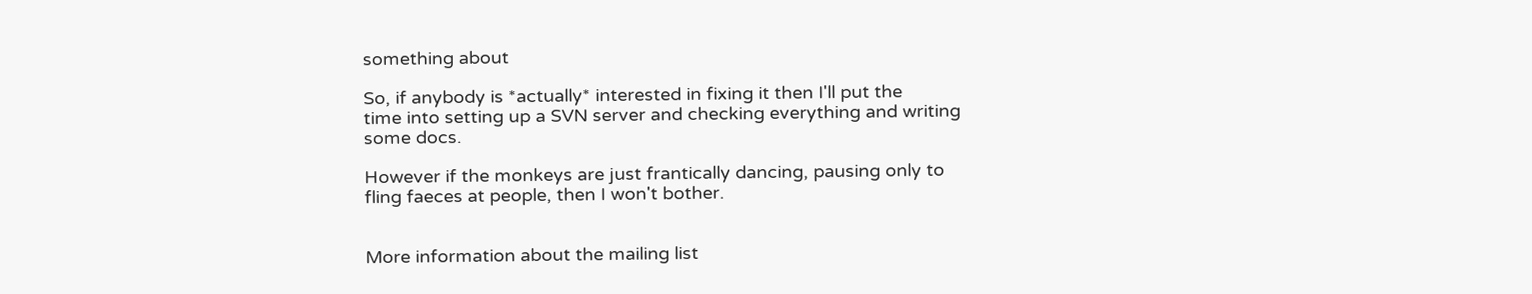something about

So, if anybody is *actually* interested in fixing it then I'll put the
time into setting up a SVN server and checking everything and writing
some docs.

However if the monkeys are just frantically dancing, pausing only to
fling faeces at people, then I won't bother.


More information about the mailing list